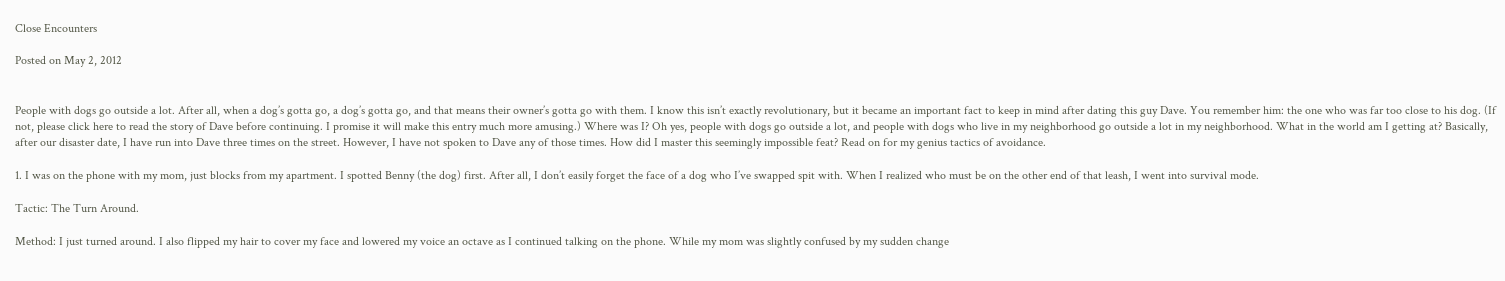Close Encounters

Posted on May 2, 2012


People with dogs go outside a lot. After all, when a dog’s gotta go, a dog’s gotta go, and that means their owner’s gotta go with them. I know this isn’t exactly revolutionary, but it became an important fact to keep in mind after dating this guy Dave. You remember him: the one who was far too close to his dog. (If not, please click here to read the story of Dave before continuing. I promise it will make this entry much more amusing.) Where was I? Oh yes, people with dogs go outside a lot, and people with dogs who live in my neighborhood go outside a lot in my neighborhood. What in the world am I getting at? Basically, after our disaster date, I have run into Dave three times on the street. However, I have not spoken to Dave any of those times. How did I master this seemingly impossible feat? Read on for my genius tactics of avoidance.

1. I was on the phone with my mom, just blocks from my apartment. I spotted Benny (the dog) first. After all, I don’t easily forget the face of a dog who I’ve swapped spit with. When I realized who must be on the other end of that leash, I went into survival mode.

Tactic: The Turn Around.

Method: I just turned around. I also flipped my hair to cover my face and lowered my voice an octave as I continued talking on the phone. While my mom was slightly confused by my sudden change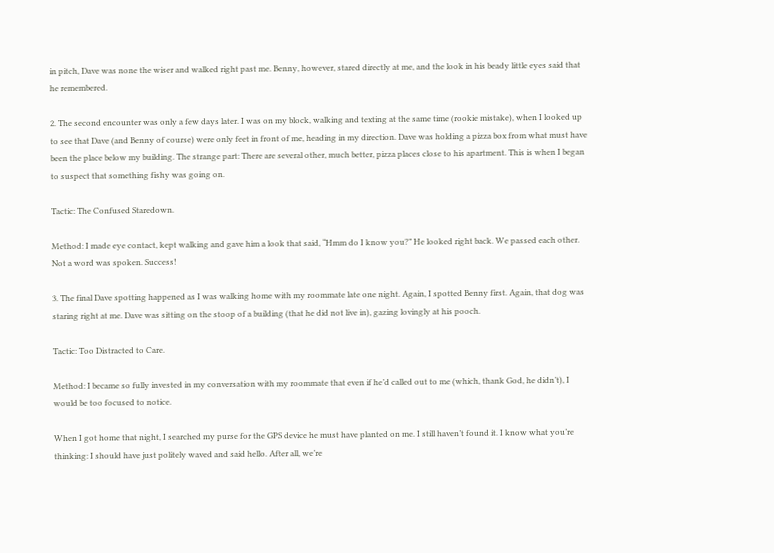in pitch, Dave was none the wiser and walked right past me. Benny, however, stared directly at me, and the look in his beady little eyes said that he remembered.

2. The second encounter was only a few days later. I was on my block, walking and texting at the same time (rookie mistake), when I looked up to see that Dave (and Benny of course) were only feet in front of me, heading in my direction. Dave was holding a pizza box from what must have been the place below my building. The strange part: There are several other, much better, pizza places close to his apartment. This is when I began to suspect that something fishy was going on.

Tactic: The Confused Staredown.

Method: I made eye contact, kept walking and gave him a look that said, “Hmm do I know you?” He looked right back. We passed each other. Not a word was spoken. Success!

3. The final Dave spotting happened as I was walking home with my roommate late one night. Again, I spotted Benny first. Again, that dog was staring right at me. Dave was sitting on the stoop of a building (that he did not live in), gazing lovingly at his pooch.

Tactic: Too Distracted to Care.

Method: I became so fully invested in my conversation with my roommate that even if he’d called out to me (which, thank God, he didn’t), I would be too focused to notice.

When I got home that night, I searched my purse for the GPS device he must have planted on me. I still haven’t found it. I know what you’re thinking: I should have just politely waved and said hello. After all, we’re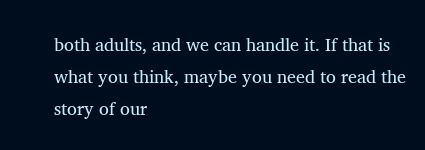both adults, and we can handle it. If that is what you think, maybe you need to read the story of our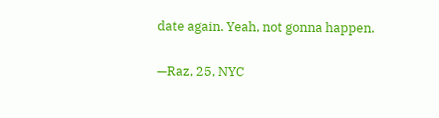date again. Yeah, not gonna happen.

—Raz, 25, NYC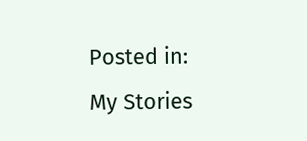Posted in: My Stories